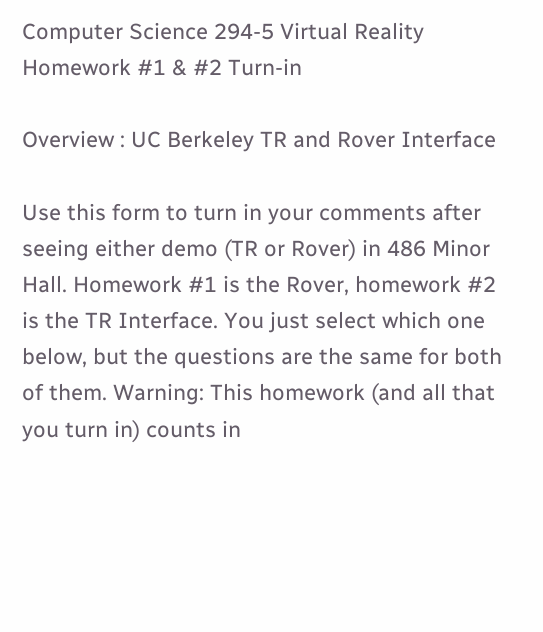Computer Science 294-5 Virtual Reality
Homework #1 & #2 Turn-in

Overview : UC Berkeley TR and Rover Interface

Use this form to turn in your comments after seeing either demo (TR or Rover) in 486 Minor Hall. Homework #1 is the Rover, homework #2 is the TR Interface. You just select which one below, but the questions are the same for both of them. Warning: This homework (and all that you turn in) counts in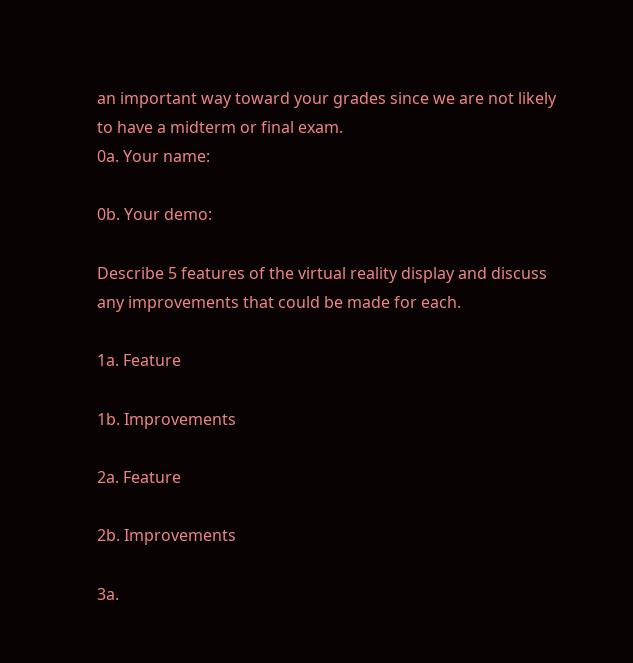an important way toward your grades since we are not likely to have a midterm or final exam.
0a. Your name:

0b. Your demo:

Describe 5 features of the virtual reality display and discuss any improvements that could be made for each.

1a. Feature

1b. Improvements

2a. Feature

2b. Improvements

3a.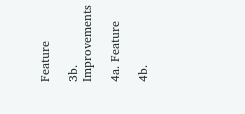Feature

3b. Improvements

4a. Feature

4b.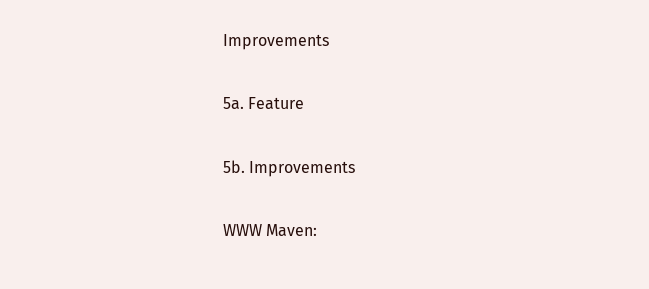Improvements

5a. Feature

5b. Improvements

WWW Maven: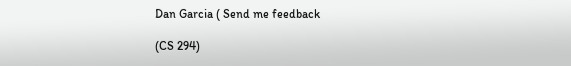Dan Garcia ( Send me feedback

(CS 294)